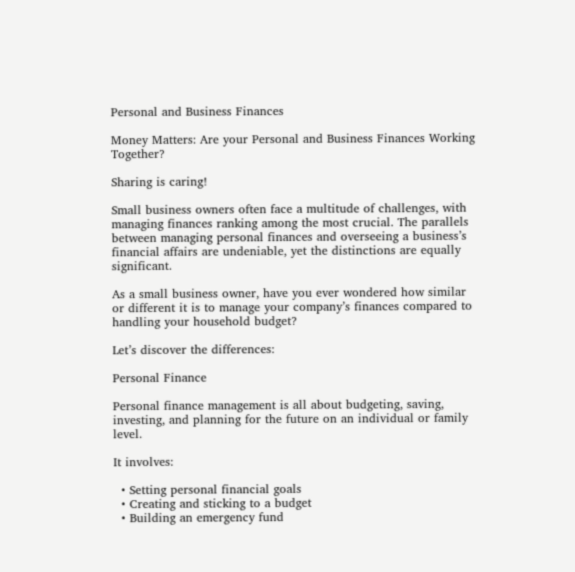Personal and Business Finances

Money Matters: Are your Personal and Business Finances Working Together?

Sharing is caring!

Small business owners often face a multitude of challenges, with managing finances ranking among the most crucial. The parallels between managing personal finances and overseeing a business’s financial affairs are undeniable, yet the distinctions are equally significant.

As a small business owner, have you ever wondered how similar or different it is to manage your company’s finances compared to handling your household budget?

Let’s discover the differences:

Personal Finance

Personal finance management is all about budgeting, saving, investing, and planning for the future on an individual or family level.

It involves:

  • Setting personal financial goals
  • Creating and sticking to a budget
  • Building an emergency fund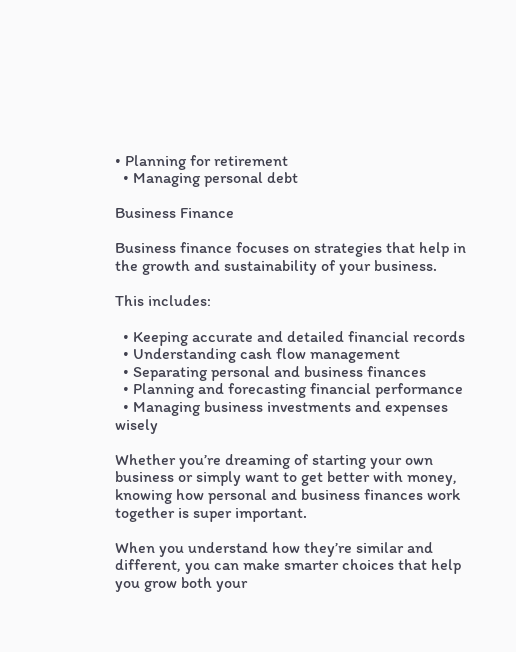• Planning for retirement
  • Managing personal debt

Business Finance

Business finance focuses on strategies that help in the growth and sustainability of your business.

This includes:

  • Keeping accurate and detailed financial records
  • Understanding cash flow management
  • Separating personal and business finances
  • Planning and forecasting financial performance
  • Managing business investments and expenses wisely

Whether you’re dreaming of starting your own business or simply want to get better with money, knowing how personal and business finances work together is super important.

When you understand how they’re similar and different, you can make smarter choices that help you grow both your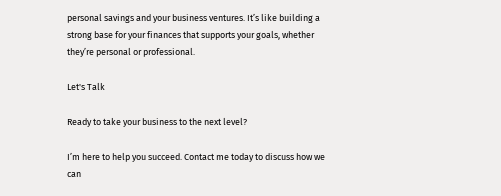personal savings and your business ventures. It’s like building a strong base for your finances that supports your goals, whether they’re personal or professional.

Let's Talk

Ready to take your business to the next level?

I’m here to help you succeed. Contact me today to discuss how we can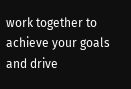work together to achieve your goals and drive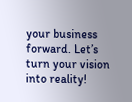your business forward. Let’s turn your vision into reality!